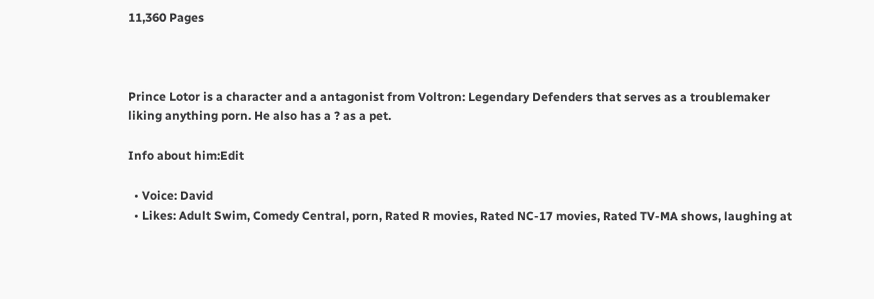11,360 Pages



Prince Lotor is a character and a antagonist from Voltron: Legendary Defenders that serves as a troublemaker liking anything porn. He also has a ? as a pet.

Info about him:Edit

  • Voice: David
  • Likes: Adult Swim, Comedy Central, porn, Rated R movies, Rated NC-17 movies, Rated TV-MA shows, laughing at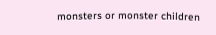monsters or monster children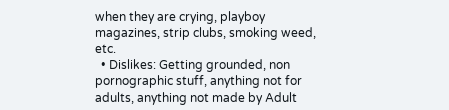when they are crying, playboy magazines, strip clubs, smoking weed, etc.
  • Dislikes: Getting grounded, non pornographic stuff, anything not for adults, anything not made by Adult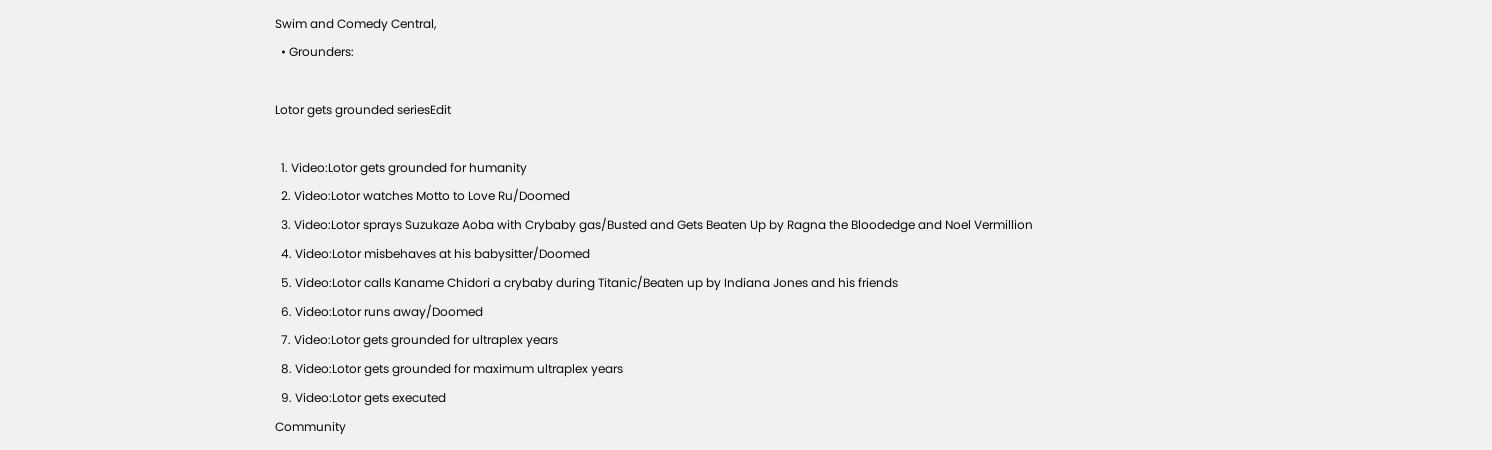Swim and Comedy Central,
  • Grounders:

Lotor gets grounded seriesEdit

  1. Video:Lotor gets grounded for humanity
  2. Video:Lotor watches Motto to Love Ru/Doomed
  3. Video:Lotor sprays Suzukaze Aoba with Crybaby gas/Busted and Gets Beaten Up by Ragna the Bloodedge and Noel Vermillion
  4. Video:Lotor misbehaves at his babysitter/Doomed
  5. Video:Lotor calls Kaname Chidori a crybaby during Titanic/Beaten up by Indiana Jones and his friends
  6. Video:Lotor runs away/Doomed
  7. Video:Lotor gets grounded for ultraplex years
  8. Video:Lotor gets grounded for maximum ultraplex years
  9. Video:Lotor gets executed
Community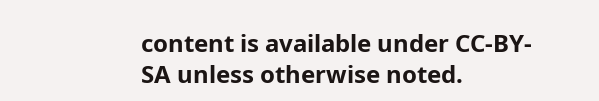content is available under CC-BY-SA unless otherwise noted.